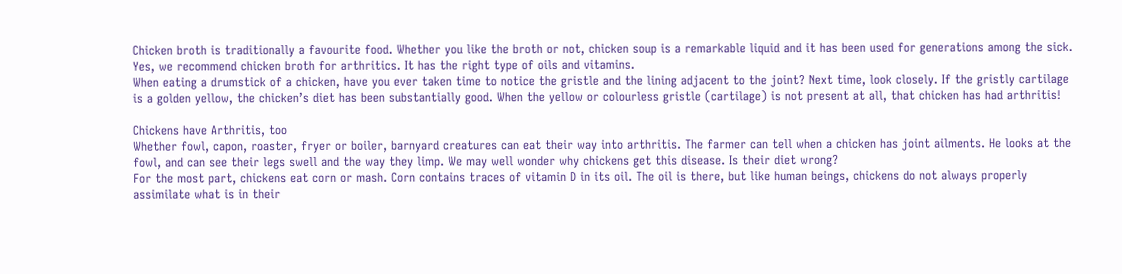Chicken broth is traditionally a favourite food. Whether you like the broth or not, chicken soup is a remarkable liquid and it has been used for generations among the sick.
Yes, we recommend chicken broth for arthritics. It has the right type of oils and vitamins.
When eating a drumstick of a chicken, have you ever taken time to notice the gristle and the lining adjacent to the joint? Next time, look closely. If the gristly cartilage is a golden yellow, the chicken’s diet has been substantially good. When the yellow or colourless gristle (cartilage) is not present at all, that chicken has had arthritis!

Chickens have Arthritis, too
Whether fowl, capon, roaster, fryer or boiler, barnyard creatures can eat their way into arthritis. The farmer can tell when a chicken has joint ailments. He looks at the fowl, and can see their legs swell and the way they limp. We may well wonder why chickens get this disease. Is their diet wrong?
For the most part, chickens eat corn or mash. Corn contains traces of vitamin D in its oil. The oil is there, but like human beings, chickens do not always properly assimilate what is in their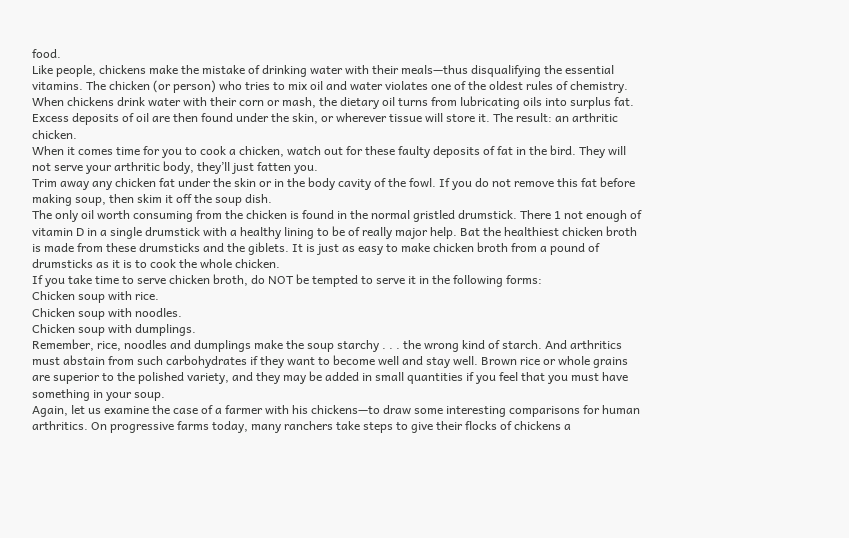food.
Like people, chickens make the mistake of drinking water with their meals—thus disqualifying the essential vitamins. The chicken (or person) who tries to mix oil and water violates one of the oldest rules of chemistry.
When chickens drink water with their corn or mash, the dietary oil turns from lubricating oils into surplus fat. Excess deposits of oil are then found under the skin, or wherever tissue will store it. The result: an arthritic chicken.
When it comes time for you to cook a chicken, watch out for these faulty deposits of fat in the bird. They will not serve your arthritic body, they’ll just fatten you.
Trim away any chicken fat under the skin or in the body cavity of the fowl. If you do not remove this fat before making soup, then skim it off the soup dish.
The only oil worth consuming from the chicken is found in the normal gristled drumstick. There 1 not enough of vitamin D in a single drumstick with a healthy lining to be of really major help. Bat the healthiest chicken broth is made from these drumsticks and the giblets. It is just as easy to make chicken broth from a pound of drumsticks as it is to cook the whole chicken.
If you take time to serve chicken broth, do NOT be tempted to serve it in the following forms:
Chicken soup with rice.
Chicken soup with noodles.
Chicken soup with dumplings.
Remember, rice, noodles and dumplings make the soup starchy . . . the wrong kind of starch. And arthritics must abstain from such carbohydrates if they want to become well and stay well. Brown rice or whole grains are superior to the polished variety, and they may be added in small quantities if you feel that you must have something in your soup.
Again, let us examine the case of a farmer with his chickens—to draw some interesting comparisons for human arthritics. On progressive farms today, many ranchers take steps to give their flocks of chickens a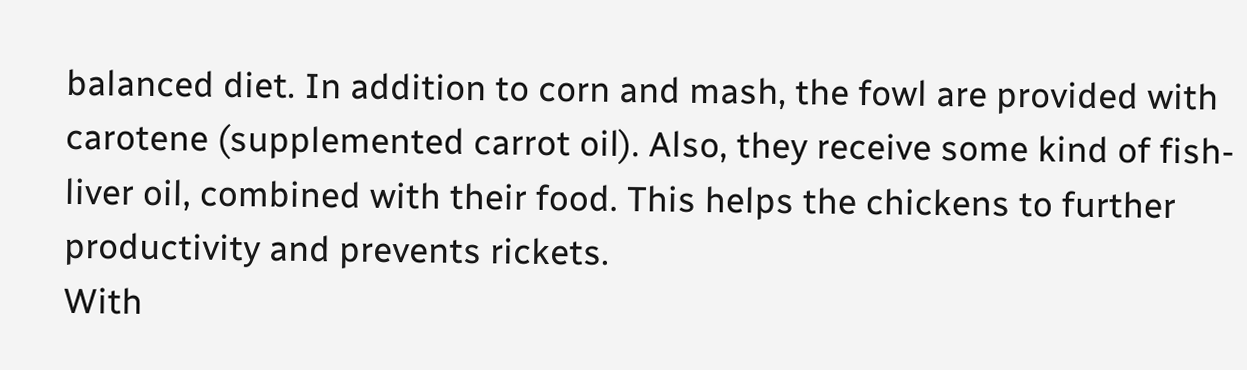balanced diet. In addition to corn and mash, the fowl are provided with carotene (supplemented carrot oil). Also, they receive some kind of fish-liver oil, combined with their food. This helps the chickens to further productivity and prevents rickets.
With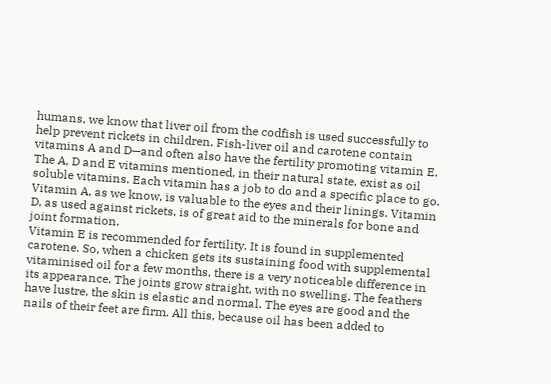humans, we know that liver oil from the codfish is used successfully to help prevent rickets in children. Fish-liver oil and carotene contain vitamins A and D—and often also have the fertility promoting vitamin E.
The A, D and E vitamins mentioned, in their natural state, exist as oil soluble vitamins. Each vitamin has a job to do and a specific place to go. Vitamin A, as we know, is valuable to the eyes and their linings. Vitamin D, as used against rickets, is of great aid to the minerals for bone and joint formation.
Vitamin E is recommended for fertility. It is found in supplemented carotene. So, when a chicken gets its sustaining food with supplemental vitaminised oil for a few months, there is a very noticeable difference in its appearance. The joints grow straight, with no swelling. The feathers have lustre, the skin is elastic and normal. The eyes are good and the nails of their feet are firm. All this, because oil has been added to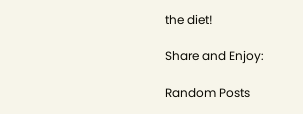the diet!

Share and Enjoy:

Random Posts